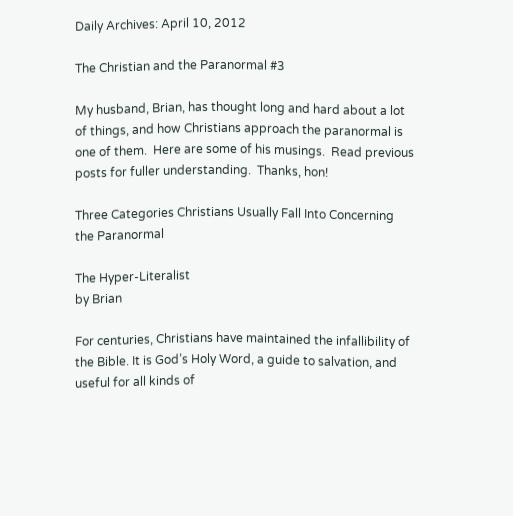Daily Archives: April 10, 2012

The Christian and the Paranormal #3

My husband, Brian, has thought long and hard about a lot of things, and how Christians approach the paranormal is one of them.  Here are some of his musings.  Read previous posts for fuller understanding.  Thanks, hon!

Three Categories Christians Usually Fall Into Concerning the Paranormal

The Hyper-Literalist
by Brian

For centuries, Christians have maintained the infallibility of the Bible. It is God’s Holy Word, a guide to salvation, and useful for all kinds of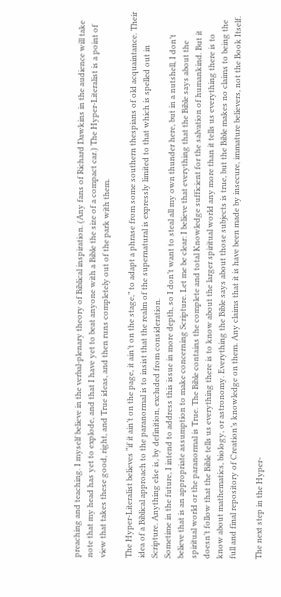preaching and teaching. I myself believe in the verbal-plenary theory of Biblical inspiration. (Any fans of Richard Dawkins in the audience will take note that my head has yet to explode, and that I have yet to beat anyone with a Bible the size of a compact car.) The Hyper-Literalist is a point of view that takes these good, right, and True ideas, and then runs completely out of the park with them.

The Hyper-Literalist believes “if it ain’t on the page, it ain’t on the stage,” to adapt a phrase from some southern thespians of old acquaintance. Their idea of a Biblical approach to the paranormal is to insist that the realm of the supernatural is expressly limited to that which is spelled out in Scripture. Anything else is, by definition, excluded from consideration.
Sometime in the future, I intend to address this issue in more depth, so I don’t want to steal all my own thunder here, but in a nutshell, I don’t believe that is an appropriate assumption to make concerning Scripture. Let me be clear: I believe that everything that the Bible says about the spiritual world or the paranormal is True. The Bible contains the complete and total Knowledge sufficient for the salvation of humankind. But it doesn’t follow that the Bible tells us everything there is to know about the larger spiritual world any more than it tells us everything there is to know about mathematics, biology, or astronomy. Everything the Bible says about those subjects is true, but the Bible makes no claims to being the full and final repository of Creation’s knowledge on them. Any claims that it is have been made by insecure, immature believers, not the Book Itself.

The next step in the Hyper-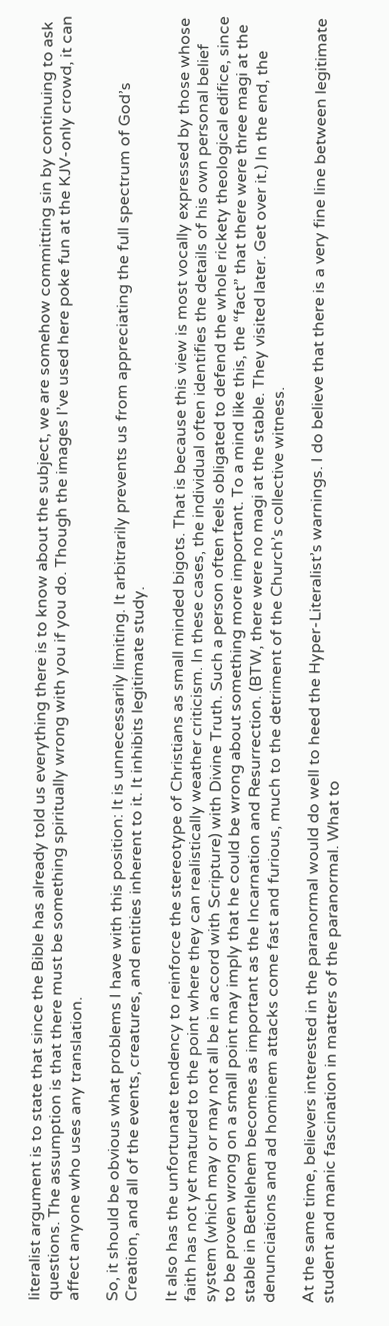literalist argument is to state that since the Bible has already told us everything there is to know about the subject, we are somehow committing sin by continuing to ask questions. The assumption is that there must be something spiritually wrong with you if you do. Though the images I’ve used here poke fun at the KJV-only crowd, it can affect anyone who uses any translation.

So, it should be obvious what problems I have with this position: It is unnecessarily limiting. It arbitrarily prevents us from appreciating the full spectrum of God’s Creation, and all of the events, creatures, and entities inherent to it. It inhibits legitimate study.

It also has the unfortunate tendency to reinforce the stereotype of Christians as small minded bigots. That is because this view is most vocally expressed by those whose faith has not yet matured to the point where they can realistically weather criticism. In these cases, the individual often identifies the details of his own personal belief system (which may or may not all be in accord with Scripture) with Divine Truth. Such a person often feels obligated to defend the whole rickety theological edifice, since to be proven wrong on a small point may imply that he could be wrong about something more important. To a mind like this, the “fact” that there were three magi at the stable in Bethlehem becomes as important as the Incarnation and Resurrection. (BTW, there were no magi at the stable. They visited later. Get over it.) In the end, the denunciations and ad hominem attacks come fast and furious, much to the detriment of the Church’s collective witness.

At the same time, believers interested in the paranormal would do well to heed the Hyper-Literalist’s warnings. I do believe that there is a very fine line between legitimate student and manic fascination in matters of the paranormal. What to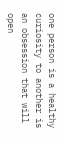one person is a healthy curiosity to another is an obsession that will open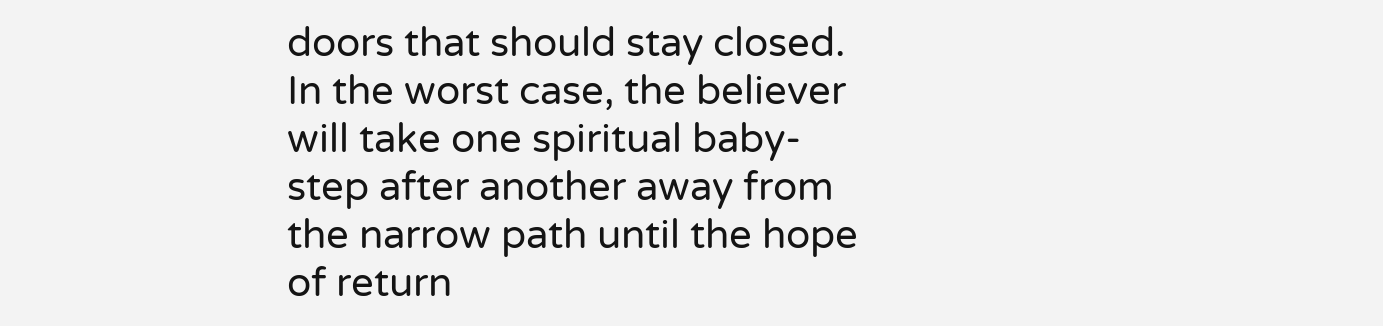doors that should stay closed. In the worst case, the believer will take one spiritual baby-step after another away from the narrow path until the hope of return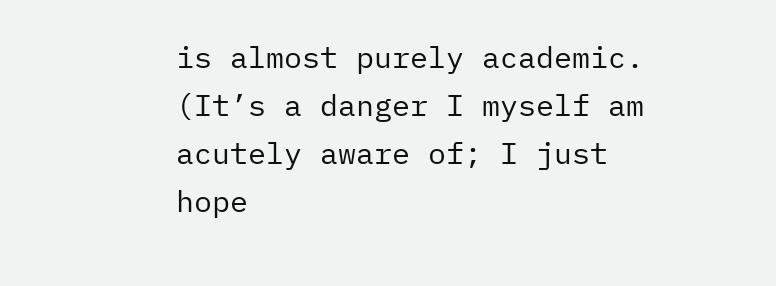is almost purely academic. (It’s a danger I myself am acutely aware of; I just hope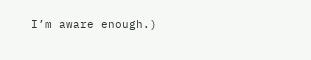I’m aware enough.)